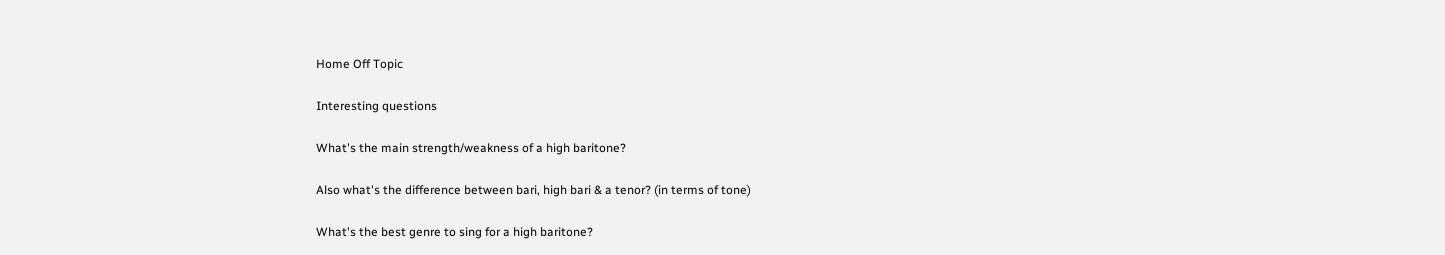Home Off Topic

Interesting questions

What's the main strength/weakness of a high baritone?

Also what's the difference between bari, high bari & a tenor? (in terms of tone)

What's the best genre to sing for a high baritone?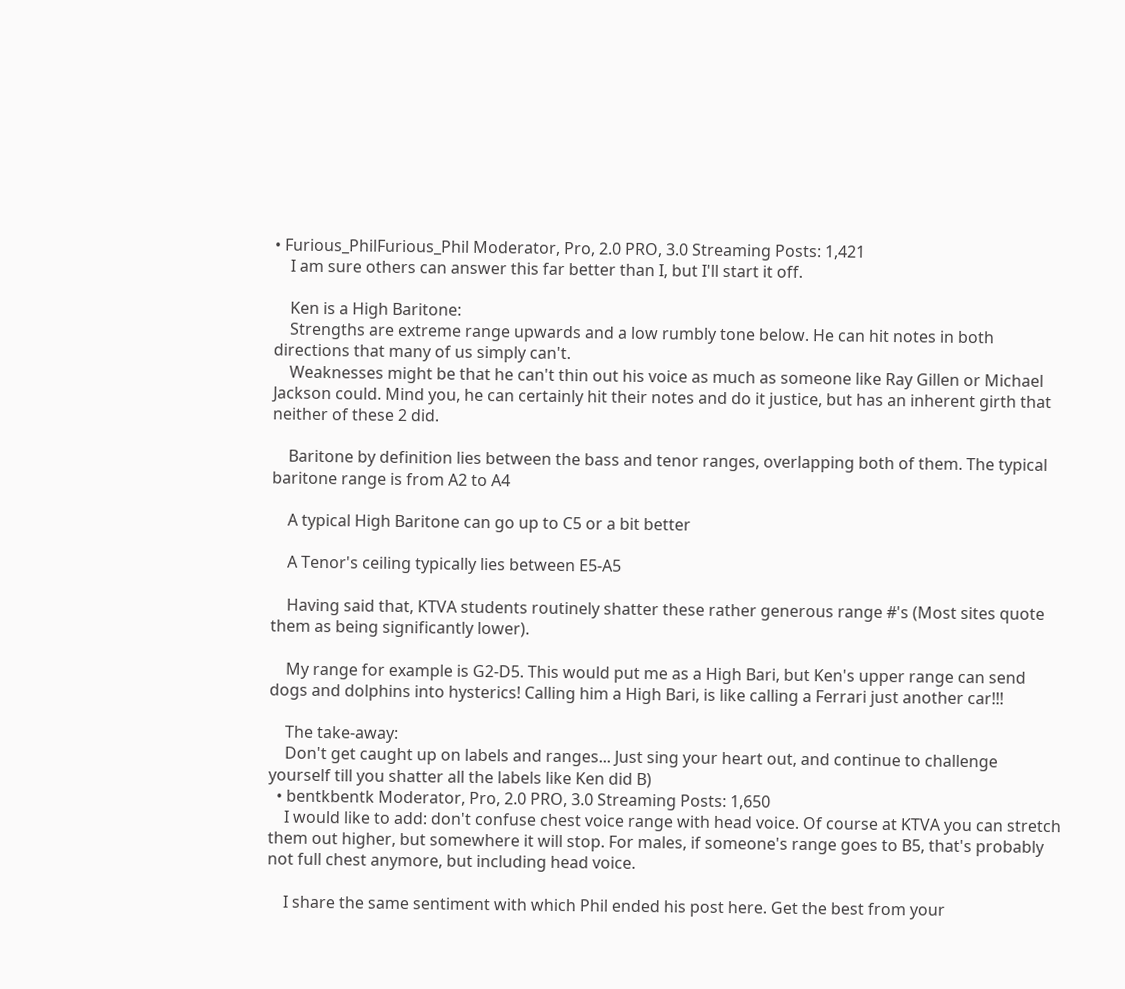• Furious_PhilFurious_Phil Moderator, Pro, 2.0 PRO, 3.0 Streaming Posts: 1,421
    I am sure others can answer this far better than I, but I'll start it off.

    Ken is a High Baritone:
    Strengths are extreme range upwards and a low rumbly tone below. He can hit notes in both directions that many of us simply can't.
    Weaknesses might be that he can't thin out his voice as much as someone like Ray Gillen or Michael Jackson could. Mind you, he can certainly hit their notes and do it justice, but has an inherent girth that neither of these 2 did.

    Baritone by definition lies between the bass and tenor ranges, overlapping both of them. The typical baritone range is from A2 to A4

    A typical High Baritone can go up to C5 or a bit better

    A Tenor's ceiling typically lies between E5-A5

    Having said that, KTVA students routinely shatter these rather generous range #'s (Most sites quote them as being significantly lower).

    My range for example is G2-D5. This would put me as a High Bari, but Ken's upper range can send dogs and dolphins into hysterics! Calling him a High Bari, is like calling a Ferrari just another car!!!

    The take-away:
    Don't get caught up on labels and ranges... Just sing your heart out, and continue to challenge yourself till you shatter all the labels like Ken did B)
  • bentkbentk Moderator, Pro, 2.0 PRO, 3.0 Streaming Posts: 1,650
    I would like to add: don't confuse chest voice range with head voice. Of course at KTVA you can stretch them out higher, but somewhere it will stop. For males, if someone's range goes to B5, that's probably not full chest anymore, but including head voice.

    I share the same sentiment with which Phil ended his post here. Get the best from your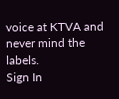voice at KTVA and never mind the labels.
Sign In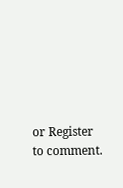or Register to comment.